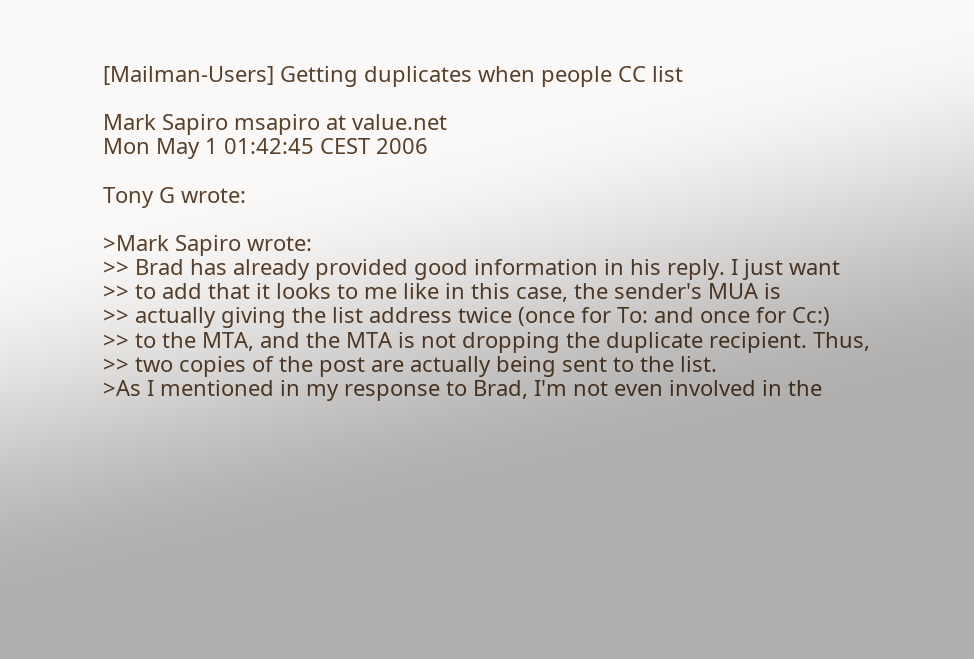[Mailman-Users] Getting duplicates when people CC list

Mark Sapiro msapiro at value.net
Mon May 1 01:42:45 CEST 2006

Tony G wrote:

>Mark Sapiro wrote:
>> Brad has already provided good information in his reply. I just want
>> to add that it looks to me like in this case, the sender's MUA is
>> actually giving the list address twice (once for To: and once for Cc:)
>> to the MTA, and the MTA is not dropping the duplicate recipient. Thus,
>> two copies of the post are actually being sent to the list.
>As I mentioned in my response to Brad, I'm not even involved in the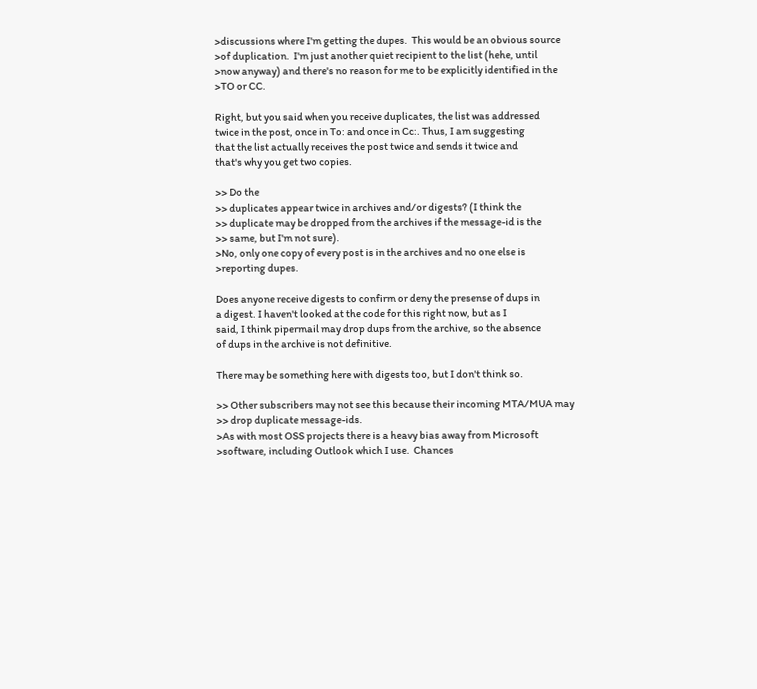>discussions where I'm getting the dupes.  This would be an obvious source
>of duplication.  I'm just another quiet recipient to the list (hehe, until
>now anyway) and there's no reason for me to be explicitly identified in the
>TO or CC.

Right, but you said when you receive duplicates, the list was addressed
twice in the post, once in To: and once in Cc:. Thus, I am suggesting
that the list actually receives the post twice and sends it twice and
that's why you get two copies.

>> Do the
>> duplicates appear twice in archives and/or digests? (I think the
>> duplicate may be dropped from the archives if the message-id is the
>> same, but I'm not sure).
>No, only one copy of every post is in the archives and no one else is
>reporting dupes.

Does anyone receive digests to confirm or deny the presense of dups in
a digest. I haven't looked at the code for this right now, but as I
said, I think pipermail may drop dups from the archive, so the absence
of dups in the archive is not definitive.

There may be something here with digests too, but I don't think so.

>> Other subscribers may not see this because their incoming MTA/MUA may
>> drop duplicate message-ids.
>As with most OSS projects there is a heavy bias away from Microsoft
>software, including Outlook which I use.  Chances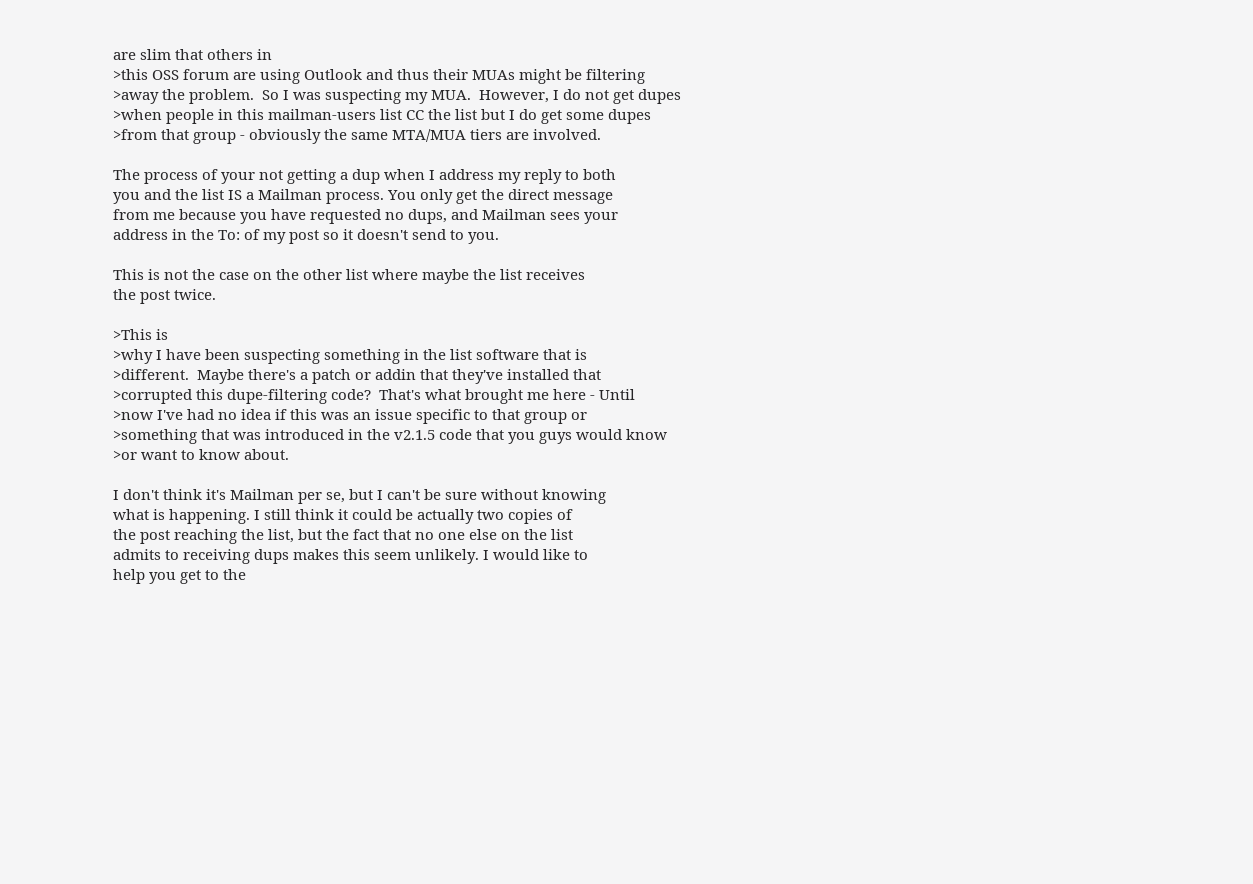are slim that others in
>this OSS forum are using Outlook and thus their MUAs might be filtering
>away the problem.  So I was suspecting my MUA.  However, I do not get dupes
>when people in this mailman-users list CC the list but I do get some dupes
>from that group - obviously the same MTA/MUA tiers are involved.

The process of your not getting a dup when I address my reply to both
you and the list IS a Mailman process. You only get the direct message
from me because you have requested no dups, and Mailman sees your
address in the To: of my post so it doesn't send to you.

This is not the case on the other list where maybe the list receives
the post twice.

>This is
>why I have been suspecting something in the list software that is
>different.  Maybe there's a patch or addin that they've installed that
>corrupted this dupe-filtering code?  That's what brought me here - Until
>now I've had no idea if this was an issue specific to that group or
>something that was introduced in the v2.1.5 code that you guys would know
>or want to know about.

I don't think it's Mailman per se, but I can't be sure without knowing
what is happening. I still think it could be actually two copies of
the post reaching the list, but the fact that no one else on the list
admits to receiving dups makes this seem unlikely. I would like to
help you get to the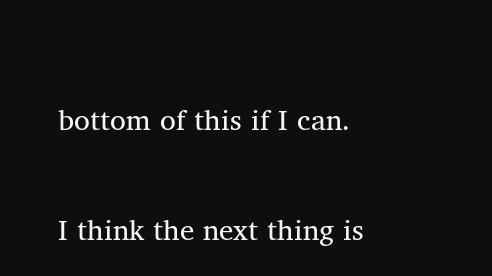bottom of this if I can.

I think the next thing is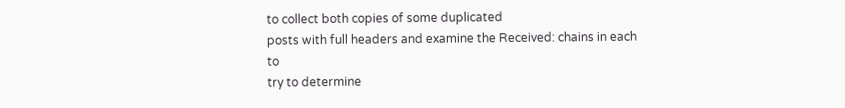to collect both copies of some duplicated
posts with full headers and examine the Received: chains in each to
try to determine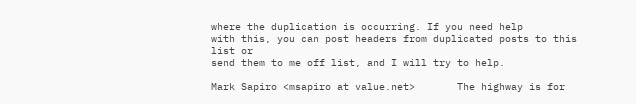where the duplication is occurring. If you need help
with this, you can post headers from duplicated posts to this list or
send them to me off list, and I will try to help.

Mark Sapiro <msapiro at value.net>       The highway is for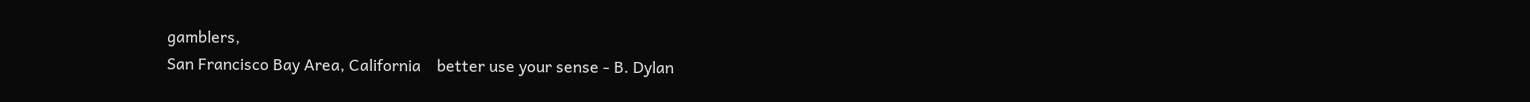gamblers,
San Francisco Bay Area, California    better use your sense - B. Dylan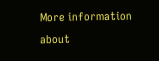More information about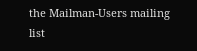the Mailman-Users mailing list